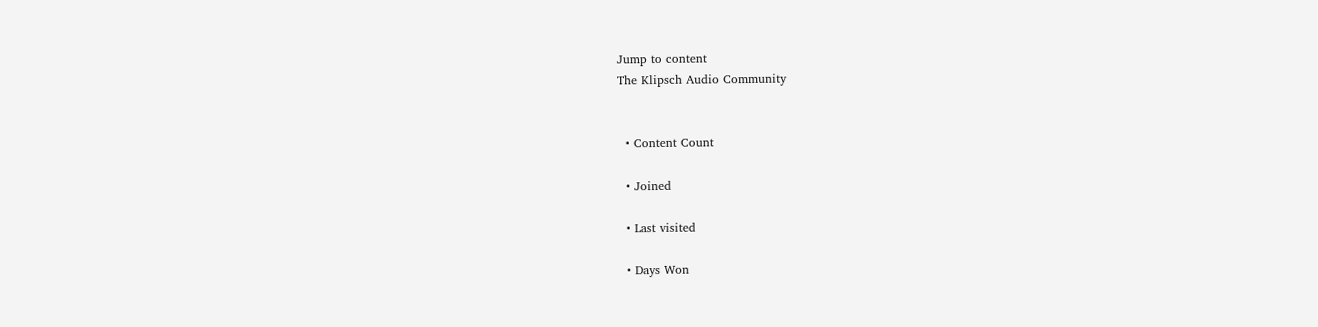Jump to content
The Klipsch Audio Community


  • Content Count

  • Joined

  • Last visited

  • Days Won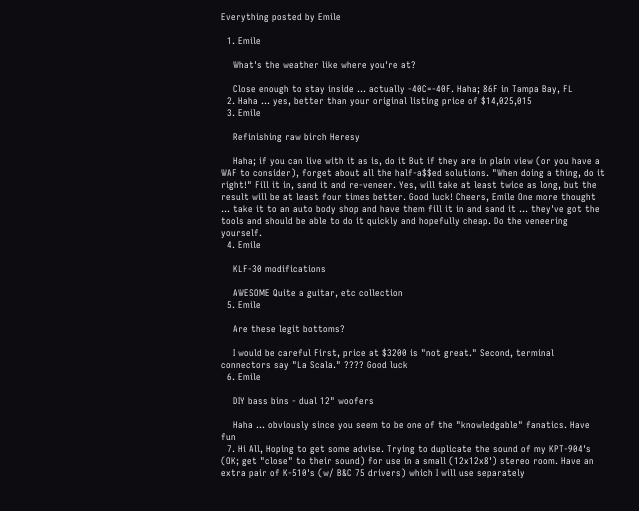Everything posted by Emile

  1. Emile

    What's the weather like where you're at?

    Close enough to stay inside ... actually -40C=-40F. Haha; 86F in Tampa Bay, FL
  2. Haha ... yes, better than your original listing price of $14,025,015
  3. Emile

    Refinishing raw birch Heresy

    Haha; if you can live with it as is, do it But if they are in plain view (or you have a WAF to consider), forget about all the half-a$$ed solutions. "When doing a thing, do it right!" Fill it in, sand it and re-veneer. Yes, will take at least twice as long, but the result will be at least four times better. Good luck! Cheers, Emile One more thought ... take it to an auto body shop and have them fill it in and sand it ... they've got the tools and should be able to do it quickly and hopefully cheap. Do the veneering yourself.
  4. Emile

    KLF-30 modifications

    AWESOME Quite a guitar, etc collection
  5. Emile

    Are these legit bottoms?

    I would be careful First, price at $3200 is "not great." Second, terminal connectors say "La Scala." ???? Good luck
  6. Emile

    DIY bass bins - dual 12" woofers

    Haha ... obviously since you seem to be one of the "knowledgable" fanatics. Have fun
  7. Hi All, Hoping to get some advise. Trying to duplicate the sound of my KPT-904's (OK; get "close" to their sound) for use in a small (12x12x8') stereo room. Have an extra pair of K-510's (w/ B&C 75 drivers) which I will use separately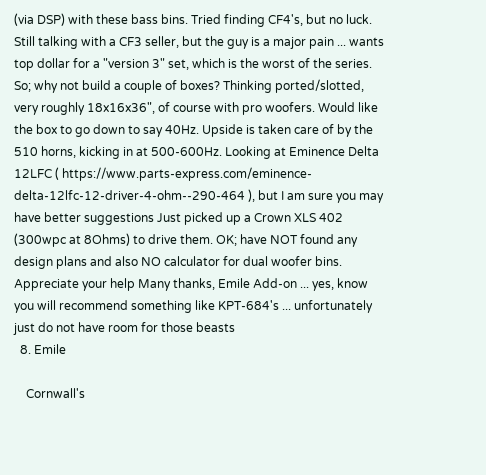(via DSP) with these bass bins. Tried finding CF4's, but no luck. Still talking with a CF3 seller, but the guy is a major pain ... wants top dollar for a "version 3" set, which is the worst of the series. So; why not build a couple of boxes? Thinking ported/slotted, very roughly 18x16x36", of course with pro woofers. Would like the box to go down to say 40Hz. Upside is taken care of by the 510 horns, kicking in at 500-600Hz. Looking at Eminence Delta 12LFC ( https://www.parts-express.com/eminence-delta-12lfc-12-driver-4-ohm--290-464 ), but I am sure you may have better suggestions Just picked up a Crown XLS 402 (300wpc at 8Ohms) to drive them. OK; have NOT found any design plans and also NO calculator for dual woofer bins. Appreciate your help Many thanks, Emile Add-on ... yes, know you will recommend something like KPT-684's ... unfortunately just do not have room for those beasts
  8. Emile

    Cornwall's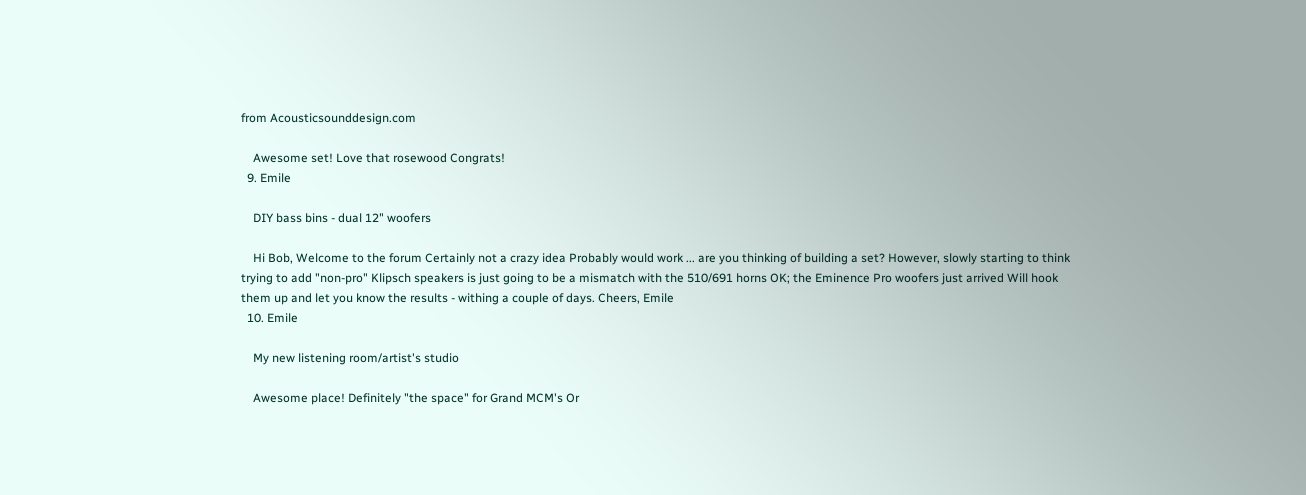from Acousticsounddesign.com

    Awesome set! Love that rosewood Congrats!
  9. Emile

    DIY bass bins - dual 12" woofers

    Hi Bob, Welcome to the forum Certainly not a crazy idea Probably would work ... are you thinking of building a set? However, slowly starting to think trying to add "non-pro" Klipsch speakers is just going to be a mismatch with the 510/691 horns OK; the Eminence Pro woofers just arrived Will hook them up and let you know the results - withing a couple of days. Cheers, Emile
  10. Emile

    My new listening room/artist's studio

    Awesome place! Definitely "the space" for Grand MCM's Or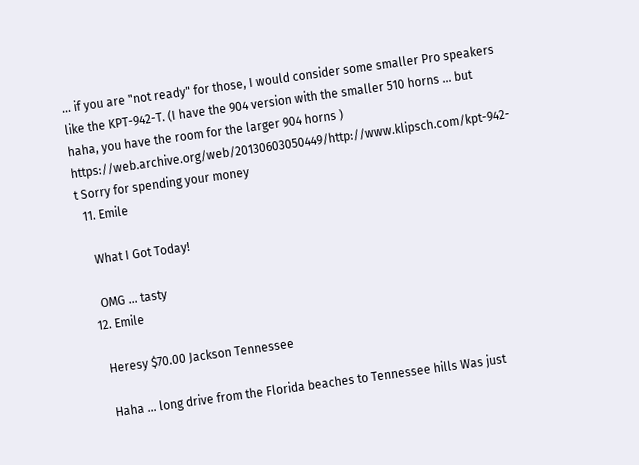... if you are "not ready" for those, I would consider some smaller Pro speakers like the KPT-942-T. (I have the 904 version with the smaller 510 horns ... but haha, you have the room for the larger 904 horns ) https://web.archive.org/web/20130603050449/http://www.klipsch.com/kpt-942-t Sorry for spending your money
  11. Emile

    What I Got Today!

    OMG ... tasty
  12. Emile

    Heresy $70.00 Jackson Tennessee

    Haha ... long drive from the Florida beaches to Tennessee hills Was just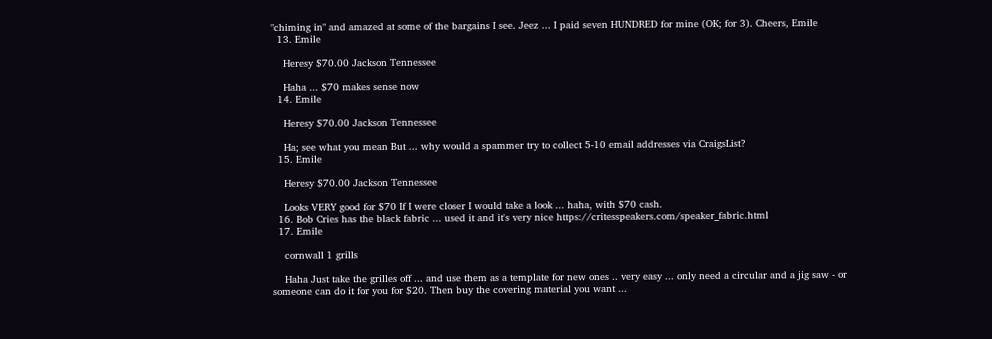"chiming in" and amazed at some of the bargains I see. Jeez ... I paid seven HUNDRED for mine (OK; for 3). Cheers, Emile
  13. Emile

    Heresy $70.00 Jackson Tennessee

    Haha ... $70 makes sense now
  14. Emile

    Heresy $70.00 Jackson Tennessee

    Ha; see what you mean But ... why would a spammer try to collect 5-10 email addresses via CraigsList?
  15. Emile

    Heresy $70.00 Jackson Tennessee

    Looks VERY good for $70 If I were closer I would take a look ... haha, with $70 cash.
  16. Bob Cries has the black fabric ... used it and it's very nice https://critesspeakers.com/speaker_fabric.html
  17. Emile

    cornwall 1 grills

    Haha Just take the grilles off ... and use them as a template for new ones .. very easy ... only need a circular and a jig saw - or someone can do it for you for $20. Then buy the covering material you want ...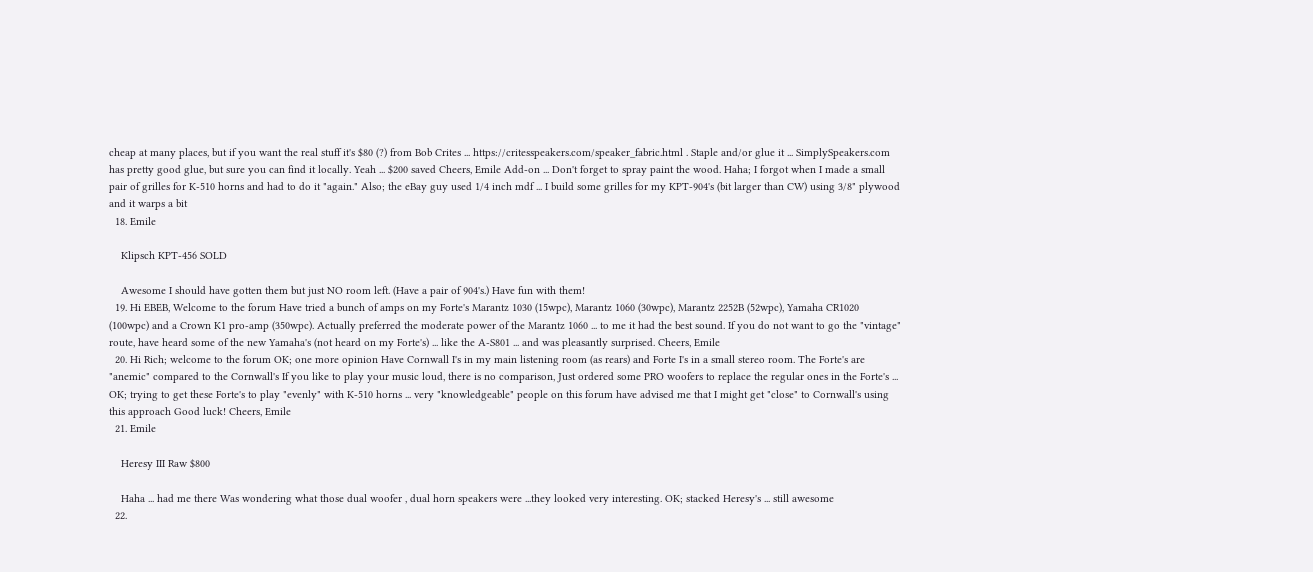cheap at many places, but if you want the real stuff it's $80 (?) from Bob Crites ... https://critesspeakers.com/speaker_fabric.html . Staple and/or glue it ... SimplySpeakers.com has pretty good glue, but sure you can find it locally. Yeah ... $200 saved Cheers, Emile Add-on ... Don't forget to spray paint the wood. Haha; I forgot when I made a small pair of grilles for K-510 horns and had to do it "again." Also; the eBay guy used 1/4 inch mdf ... I build some grilles for my KPT-904's (bit larger than CW) using 3/8" plywood and it warps a bit
  18. Emile

    Klipsch KPT-456 SOLD

    Awesome I should have gotten them but just NO room left. (Have a pair of 904's.) Have fun with them!
  19. Hi EBEB, Welcome to the forum Have tried a bunch of amps on my Forte's Marantz 1030 (15wpc), Marantz 1060 (30wpc), Marantz 2252B (52wpc), Yamaha CR1020 (100wpc) and a Crown K1 pro-amp (350wpc). Actually preferred the moderate power of the Marantz 1060 ... to me it had the best sound. If you do not want to go the "vintage" route, have heard some of the new Yamaha's (not heard on my Forte's) ... like the A-S801 ... and was pleasantly surprised. Cheers, Emile
  20. Hi Rich; welcome to the forum OK; one more opinion Have Cornwall I's in my main listening room (as rears) and Forte I's in a small stereo room. The Forte's are "anemic" compared to the Cornwall's If you like to play your music loud, there is no comparison, Just ordered some PRO woofers to replace the regular ones in the Forte's ... OK; trying to get these Forte's to play "evenly" with K-510 horns ... very "knowledgeable" people on this forum have advised me that I might get "close" to Cornwall's using this approach Good luck! Cheers, Emile
  21. Emile

    Heresy III Raw $800

    Haha ... had me there Was wondering what those dual woofer , dual horn speakers were ...they looked very interesting. OK; stacked Heresy's ... still awesome
  22.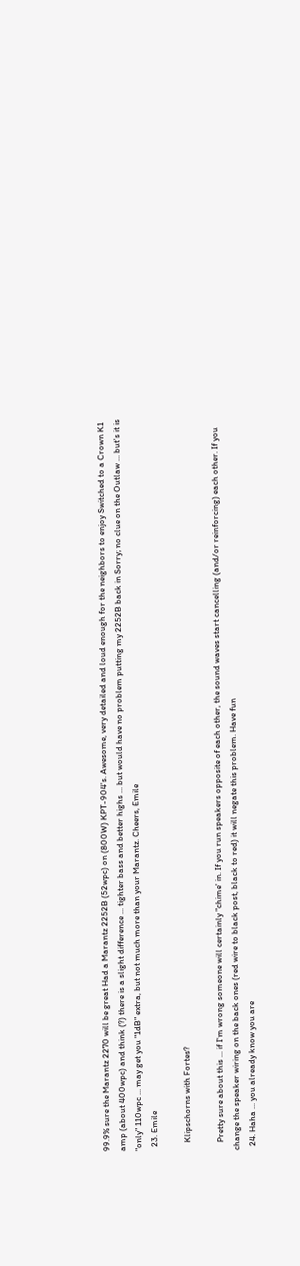99.9% sure the Marantz 2270 will be great Had a Marantz 2252B (52wpc) on (800W) KPT-904's. Awesome, very detailed and loud enough for the neighbors to enjoy Switched to a Crown K1 amp (about 400wpc) and think (?) there is a slight difference ... tighter bass and better highs ... but would have no problem putting my 2252B back in Sorry; no clue on the Outlaw ... but's it is "only" 110wpc ... may get you "1dB" extra, but not much more than your Marantz. Cheers, Emile
  23. Emile

    Klipschorns with Fortes?

    Pretty sure about this ... if I'm wrong someone will certainly "chime' in. If you run speakers opposite of each other, the sound waves start cancelling (and/or reinforcing) each other. If you change the speaker wiring on the back ones (red wire to black post, black to red) it will negate this problem. Have fun
  24. Haha ... you already know you are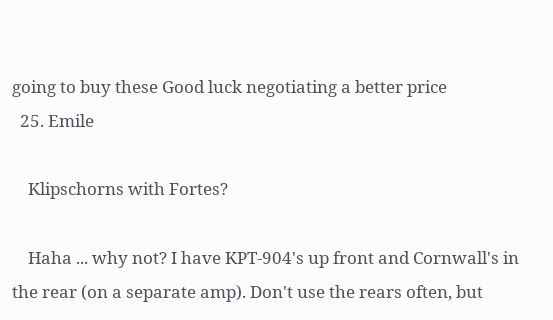going to buy these Good luck negotiating a better price
  25. Emile

    Klipschorns with Fortes?

    Haha ... why not? I have KPT-904's up front and Cornwall's in the rear (on a separate amp). Don't use the rears often, but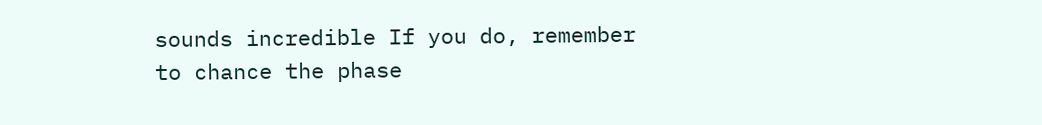sounds incredible If you do, remember to chance the phase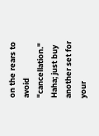on the rears to avoid "cancellation." Haha; just buy another set for your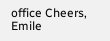office Cheers, Emile